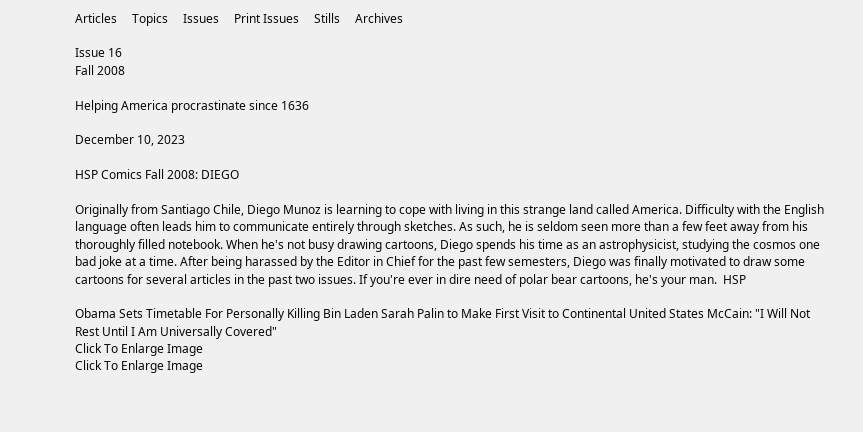Articles     Topics     Issues     Print Issues     Stills     Archives

Issue 16
Fall 2008

Helping America procrastinate since 1636

December 10, 2023

HSP Comics Fall 2008: DIEGO

Originally from Santiago Chile, Diego Munoz is learning to cope with living in this strange land called America. Difficulty with the English language often leads him to communicate entirely through sketches. As such, he is seldom seen more than a few feet away from his thoroughly filled notebook. When he's not busy drawing cartoons, Diego spends his time as an astrophysicist, studying the cosmos one bad joke at a time. After being harassed by the Editor in Chief for the past few semesters, Diego was finally motivated to draw some cartoons for several articles in the past two issues. If you're ever in dire need of polar bear cartoons, he's your man.  HSP

Obama Sets Timetable For Personally Killing Bin Laden Sarah Palin to Make First Visit to Continental United States McCain: "I Will Not Rest Until I Am Universally Covered"
Click To Enlarge Image
Click To Enlarge Image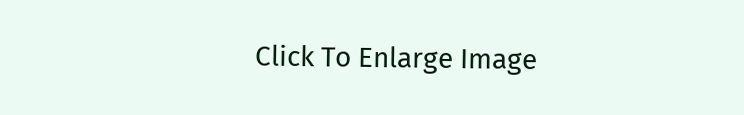Click To Enlarge Image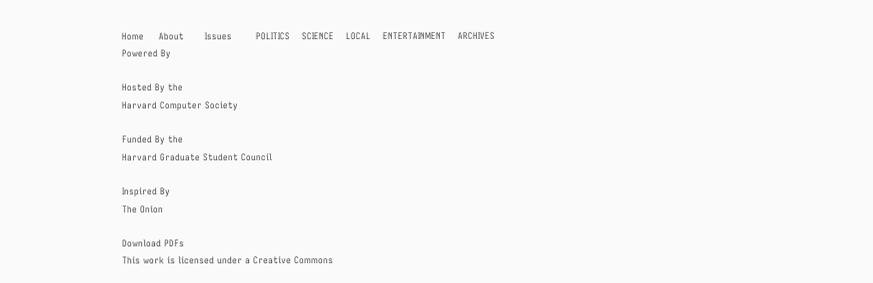Home     About       Issues        POLITICS    SCIENCE    LOCAL    ENTERTAINMENT    ARCHIVES
Powered By

Hosted By the
Harvard Computer Society

Funded By the
Harvard Graduate Student Council

Inspired By
The Onion

Download PDFs
This work is licensed under a Creative Commons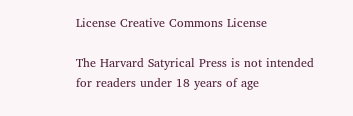License Creative Commons License

The Harvard Satyrical Press is not intended for readers under 18 years of age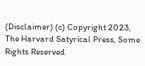(Disclaimer) (c) Copyright 2023, The Harvard Satyrical Press, Some Rights Reserved